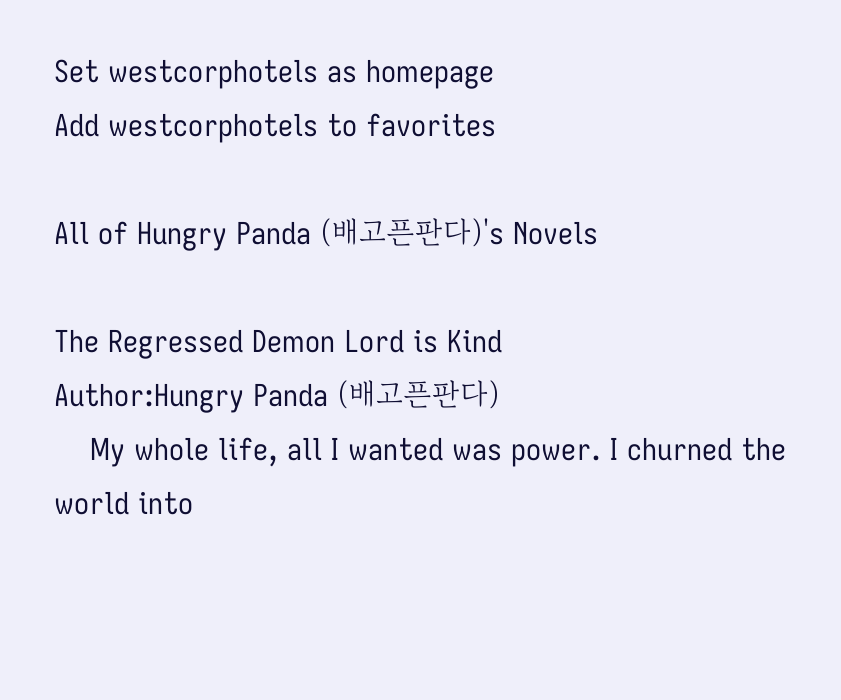Set westcorphotels as homepage
Add westcorphotels to favorites

All of Hungry Panda (배고픈판다)'s Novels

The Regressed Demon Lord is Kind
Author:Hungry Panda (배고픈판다)
    My whole life, all I wanted was power. I churned the world into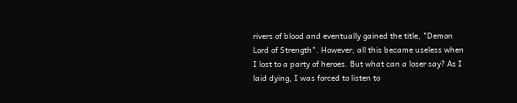rivers of blood and eventually gained the title, "Demon Lord of Strength". However, all this became useless when I lost to a party of heroes. But what can a loser say? As I laid dying, I was forced to listen to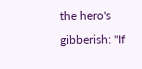the hero's gibberish: "If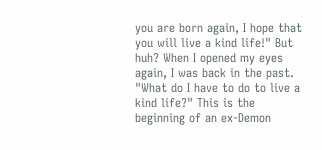you are born again, I hope that you will live a kind life!" But huh? When I opened my eyes again, I was back in the past. "What do I have to do to live a kind life?" This is the beginning of an ex-Demon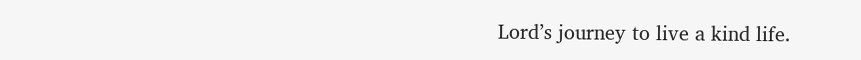Lord’s journey to live a kind life.